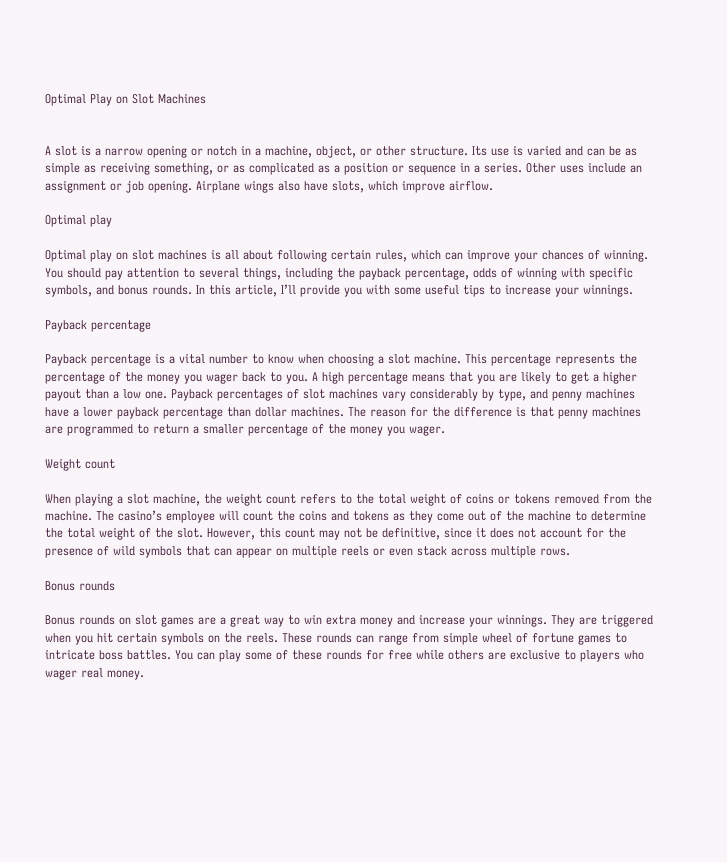Optimal Play on Slot Machines


A slot is a narrow opening or notch in a machine, object, or other structure. Its use is varied and can be as simple as receiving something, or as complicated as a position or sequence in a series. Other uses include an assignment or job opening. Airplane wings also have slots, which improve airflow.

Optimal play

Optimal play on slot machines is all about following certain rules, which can improve your chances of winning. You should pay attention to several things, including the payback percentage, odds of winning with specific symbols, and bonus rounds. In this article, I’ll provide you with some useful tips to increase your winnings.

Payback percentage

Payback percentage is a vital number to know when choosing a slot machine. This percentage represents the percentage of the money you wager back to you. A high percentage means that you are likely to get a higher payout than a low one. Payback percentages of slot machines vary considerably by type, and penny machines have a lower payback percentage than dollar machines. The reason for the difference is that penny machines are programmed to return a smaller percentage of the money you wager.

Weight count

When playing a slot machine, the weight count refers to the total weight of coins or tokens removed from the machine. The casino’s employee will count the coins and tokens as they come out of the machine to determine the total weight of the slot. However, this count may not be definitive, since it does not account for the presence of wild symbols that can appear on multiple reels or even stack across multiple rows.

Bonus rounds

Bonus rounds on slot games are a great way to win extra money and increase your winnings. They are triggered when you hit certain symbols on the reels. These rounds can range from simple wheel of fortune games to intricate boss battles. You can play some of these rounds for free while others are exclusive to players who wager real money.